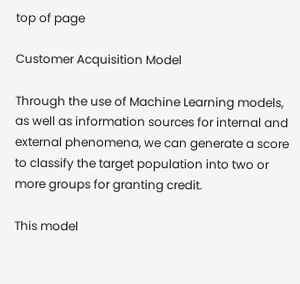top of page

Customer Acquisition Model

Through the use of Machine Learning models, as well as information sources for internal and external phenomena, we can generate a score to classify the target population into two or more groups for granting credit.

This model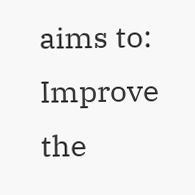aims to:
Improve the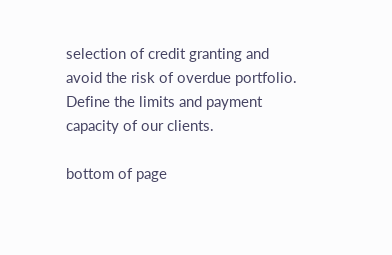selection of credit granting and avoid the risk of overdue portfolio.
Define the limits and payment capacity of our clients.

bottom of page